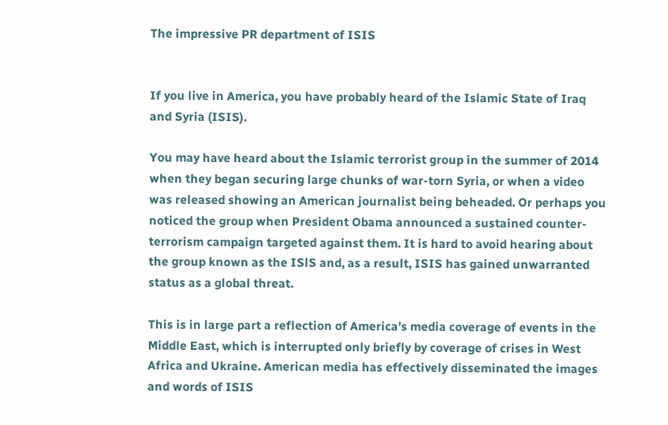The impressive PR department of ISIS


If you live in America, you have probably heard of the Islamic State of Iraq and Syria (ISIS).

You may have heard about the Islamic terrorist group in the summer of 2014 when they began securing large chunks of war-torn Syria, or when a video was released showing an American journalist being beheaded. Or perhaps you noticed the group when President Obama announced a sustained counter-terrorism campaign targeted against them. It is hard to avoid hearing about the group known as the ISlS and, as a result, ISIS has gained unwarranted status as a global threat.

This is in large part a reflection of America’s media coverage of events in the Middle East, which is interrupted only briefly by coverage of crises in West Africa and Ukraine. American media has effectively disseminated the images and words of ISIS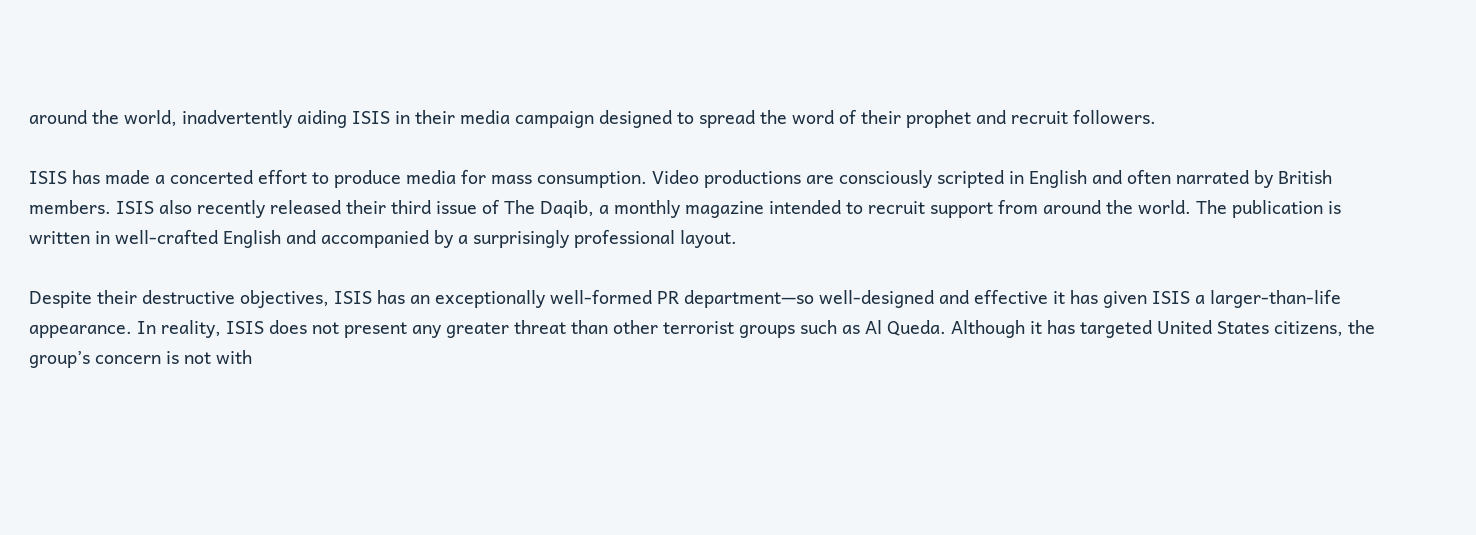around the world, inadvertently aiding ISIS in their media campaign designed to spread the word of their prophet and recruit followers.

ISIS has made a concerted effort to produce media for mass consumption. Video productions are consciously scripted in English and often narrated by British members. ISIS also recently released their third issue of The Daqib, a monthly magazine intended to recruit support from around the world. The publication is written in well-crafted English and accompanied by a surprisingly professional layout.

Despite their destructive objectives, ISIS has an exceptionally well-formed PR department—so well-designed and effective it has given ISIS a larger-than-life appearance. In reality, ISIS does not present any greater threat than other terrorist groups such as Al Queda. Although it has targeted United States citizens, the group’s concern is not with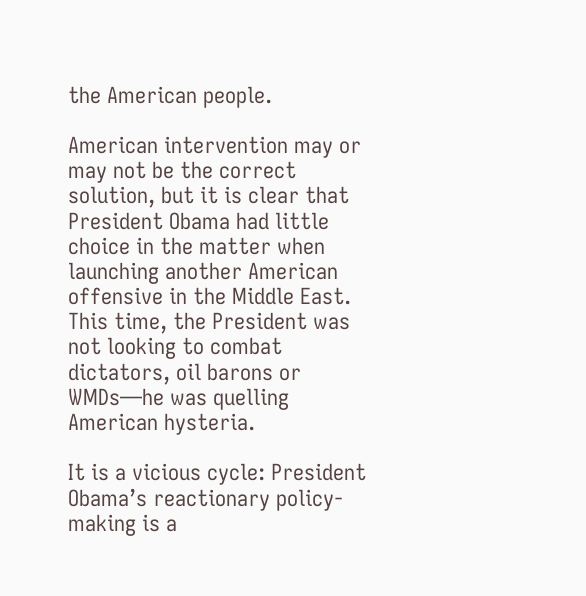the American people.

American intervention may or may not be the correct solution, but it is clear that President Obama had little choice in the matter when launching another American offensive in the Middle East. This time, the President was not looking to combat dictators, oil barons or WMDs—he was quelling American hysteria.

It is a vicious cycle: President Obama’s reactionary policy-making is a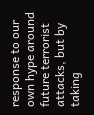response to our own hype around future terrorist attacks, but by taking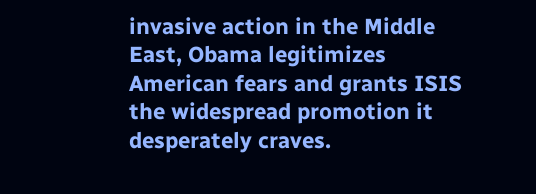invasive action in the Middle East, Obama legitimizes American fears and grants ISIS the widespread promotion it desperately craves.